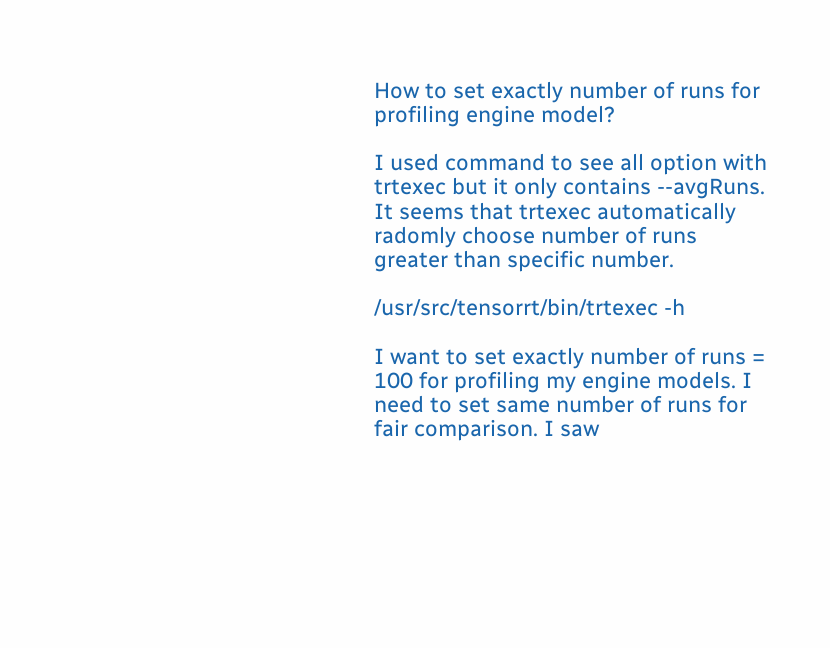How to set exactly number of runs for profiling engine model?

I used command to see all option with trtexec but it only contains --avgRuns. It seems that trtexec automatically radomly choose number of runs greater than specific number.

/usr/src/tensorrt/bin/trtexec -h

I want to set exactly number of runs = 100 for profiling my engine models. I need to set same number of runs for fair comparison. I saw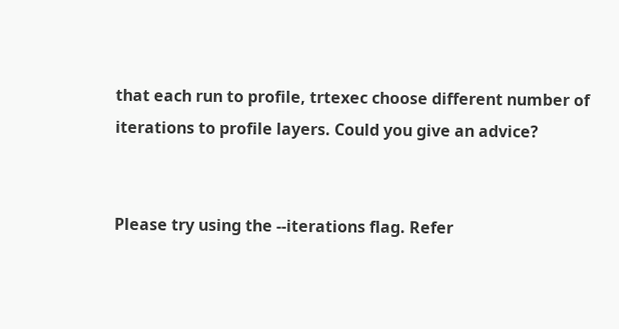that each run to profile, trtexec choose different number of iterations to profile layers. Could you give an advice?


Please try using the --iterations flag. Refer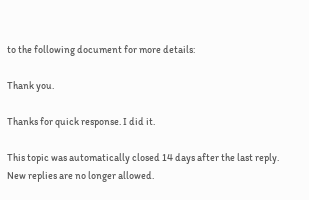to the following document for more details:

Thank you.

Thanks for quick response. I did it.

This topic was automatically closed 14 days after the last reply. New replies are no longer allowed.